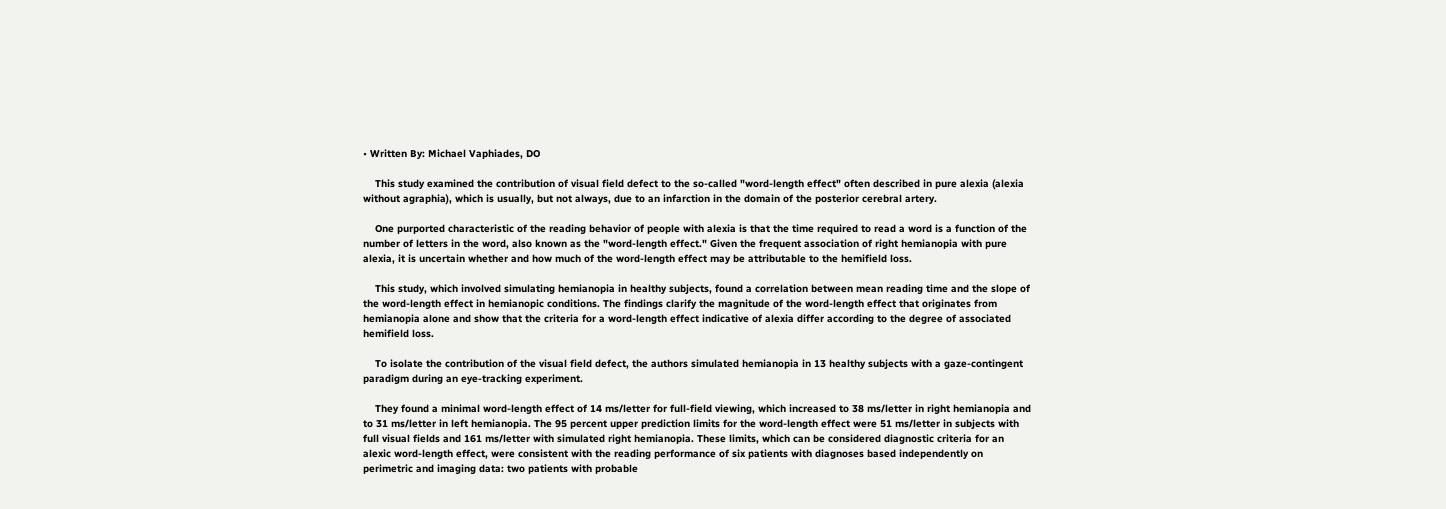• Written By: Michael Vaphiades, DO

    This study examined the contribution of visual field defect to the so-called "word-length effect" often described in pure alexia (alexia without agraphia), which is usually, but not always, due to an infarction in the domain of the posterior cerebral artery.

    One purported characteristic of the reading behavior of people with alexia is that the time required to read a word is a function of the number of letters in the word, also known as the "word-length effect." Given the frequent association of right hemianopia with pure alexia, it is uncertain whether and how much of the word-length effect may be attributable to the hemifield loss.

    This study, which involved simulating hemianopia in healthy subjects, found a correlation between mean reading time and the slope of the word-length effect in hemianopic conditions. The findings clarify the magnitude of the word-length effect that originates from hemianopia alone and show that the criteria for a word-length effect indicative of alexia differ according to the degree of associated hemifield loss.

    To isolate the contribution of the visual field defect, the authors simulated hemianopia in 13 healthy subjects with a gaze-contingent paradigm during an eye-tracking experiment.

    They found a minimal word-length effect of 14 ms/letter for full-field viewing, which increased to 38 ms/letter in right hemianopia and to 31 ms/letter in left hemianopia. The 95 percent upper prediction limits for the word-length effect were 51 ms/letter in subjects with full visual fields and 161 ms/letter with simulated right hemianopia. These limits, which can be considered diagnostic criteria for an alexic word-length effect, were consistent with the reading performance of six patients with diagnoses based independently on perimetric and imaging data: two patients with probable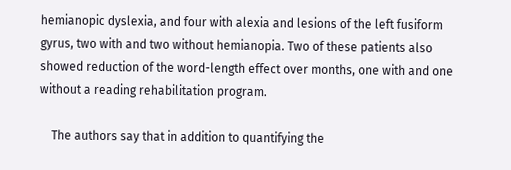hemianopic dyslexia, and four with alexia and lesions of the left fusiform gyrus, two with and two without hemianopia. Two of these patients also showed reduction of the word-length effect over months, one with and one without a reading rehabilitation program.

    The authors say that in addition to quantifying the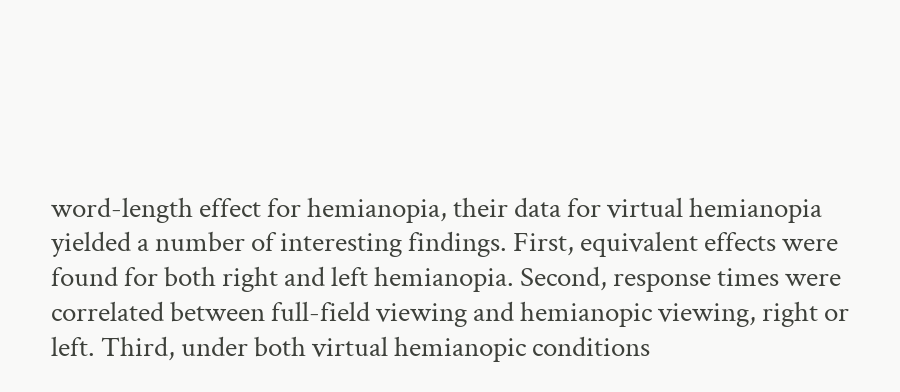word-length effect for hemianopia, their data for virtual hemianopia yielded a number of interesting findings. First, equivalent effects were found for both right and left hemianopia. Second, response times were correlated between full-field viewing and hemianopic viewing, right or left. Third, under both virtual hemianopic conditions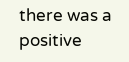there was a positive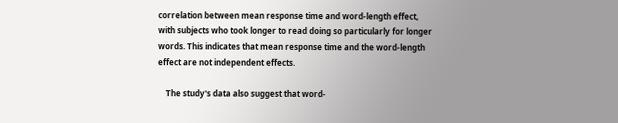correlation between mean response time and word-length effect, with subjects who took longer to read doing so particularly for longer words. This indicates that mean response time and the word-length effect are not independent effects.

    The study's data also suggest that word-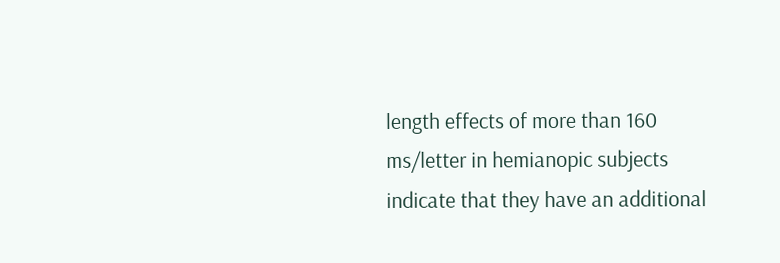length effects of more than 160 ms/letter in hemianopic subjects indicate that they have an additional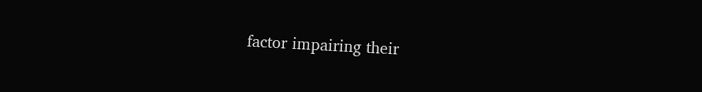factor impairing their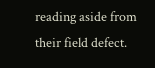reading aside from their field defect.